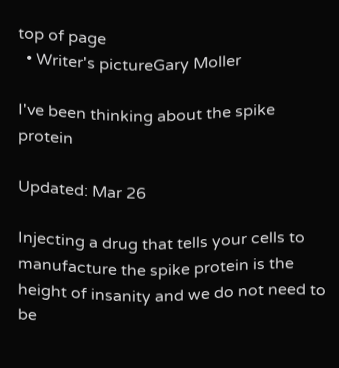top of page
  • Writer's pictureGary Moller

I've been thinking about the spike protein

Updated: Mar 26

Injecting a drug that tells your cells to manufacture the spike protein is the height of insanity and we do not need to be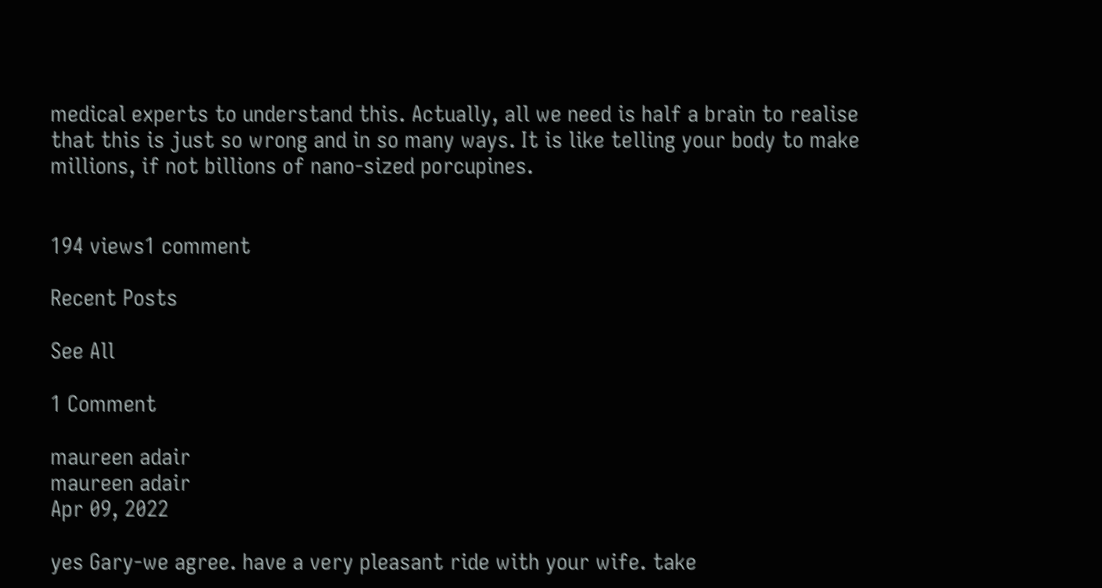medical experts to understand this. Actually, all we need is half a brain to realise that this is just so wrong and in so many ways. It is like telling your body to make millions, if not billions of nano-sized porcupines.


194 views1 comment

Recent Posts

See All

1 Comment

maureen adair
maureen adair
Apr 09, 2022

yes Gary-we agree. have a very pleasant ride with your wife. take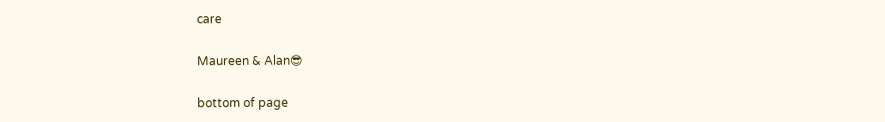care

Maureen & Alan😎

bottom of page